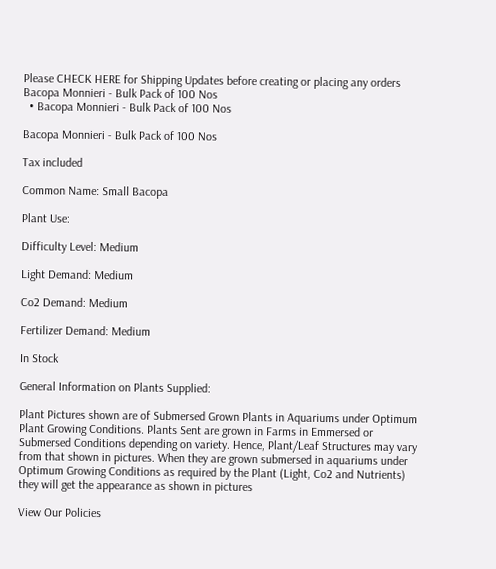Please CHECK HERE for Shipping Updates before creating or placing any orders
Bacopa Monnieri - Bulk Pack of 100 Nos
  • Bacopa Monnieri - Bulk Pack of 100 Nos

Bacopa Monnieri - Bulk Pack of 100 Nos

Tax included

Common Name: Small Bacopa

Plant Use:

Difficulty Level: Medium

Light Demand: Medium

Co2 Demand: Medium

Fertilizer Demand: Medium

In Stock

General Information on Plants Supplied:

Plant Pictures shown are of Submersed Grown Plants in Aquariums under Optimum Plant Growing Conditions. Plants Sent are grown in Farms in Emmersed or Submersed Conditions depending on variety. Hence, Plant/Leaf Structures may vary from that shown in pictures. When they are grown submersed in aquariums under Optimum Growing Conditions as required by the Plant (Light, Co2 and Nutrients) they will get the appearance as shown in pictures

View Our Policies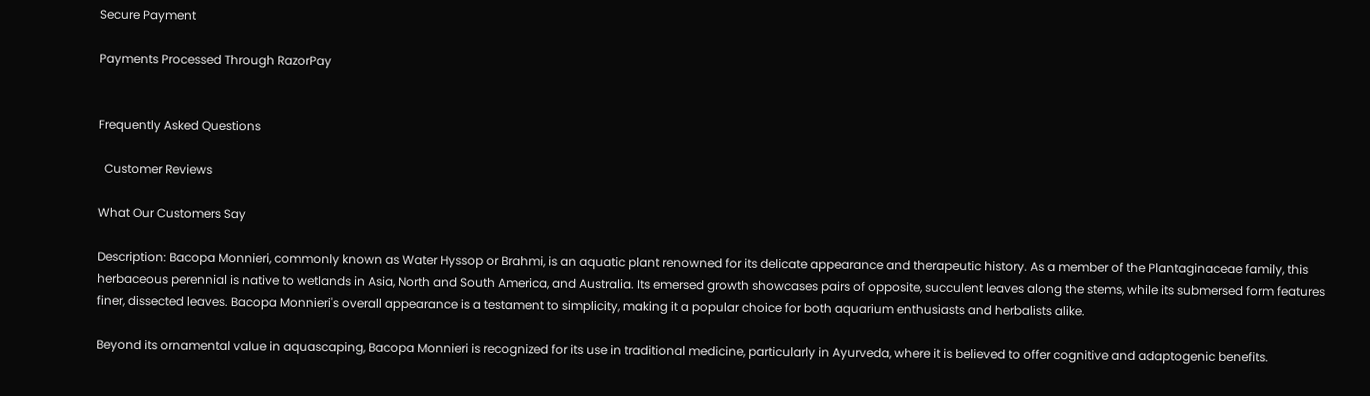Secure Payment

Payments Processed Through RazorPay


Frequently Asked Questions

  Customer Reviews

What Our Customers Say

Description: Bacopa Monnieri, commonly known as Water Hyssop or Brahmi, is an aquatic plant renowned for its delicate appearance and therapeutic history. As a member of the Plantaginaceae family, this herbaceous perennial is native to wetlands in Asia, North and South America, and Australia. Its emersed growth showcases pairs of opposite, succulent leaves along the stems, while its submersed form features finer, dissected leaves. Bacopa Monnieri's overall appearance is a testament to simplicity, making it a popular choice for both aquarium enthusiasts and herbalists alike.

Beyond its ornamental value in aquascaping, Bacopa Monnieri is recognized for its use in traditional medicine, particularly in Ayurveda, where it is believed to offer cognitive and adaptogenic benefits.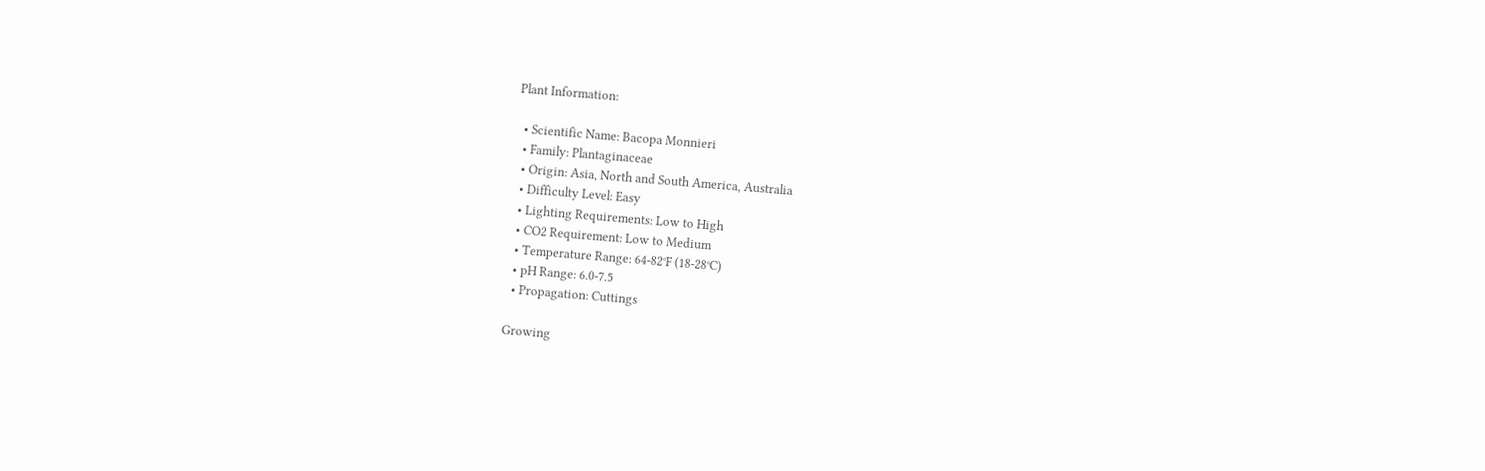Plant Information:

  • Scientific Name: Bacopa Monnieri
  • Family: Plantaginaceae
  • Origin: Asia, North and South America, Australia
  • Difficulty Level: Easy
  • Lighting Requirements: Low to High
  • CO2 Requirement: Low to Medium
  • Temperature Range: 64-82°F (18-28°C)
  • pH Range: 6.0-7.5
  • Propagation: Cuttings

Growing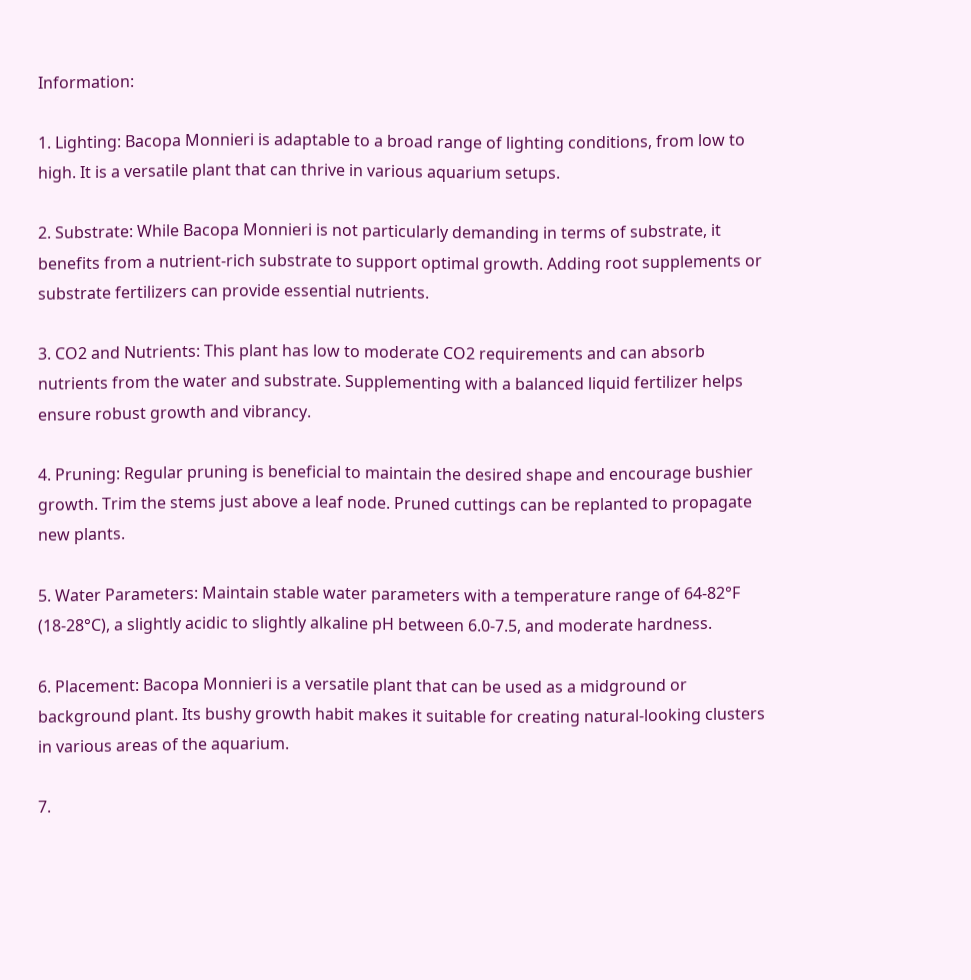Information:

1. Lighting: Bacopa Monnieri is adaptable to a broad range of lighting conditions, from low to high. It is a versatile plant that can thrive in various aquarium setups.

2. Substrate: While Bacopa Monnieri is not particularly demanding in terms of substrate, it benefits from a nutrient-rich substrate to support optimal growth. Adding root supplements or substrate fertilizers can provide essential nutrients.

3. CO2 and Nutrients: This plant has low to moderate CO2 requirements and can absorb nutrients from the water and substrate. Supplementing with a balanced liquid fertilizer helps ensure robust growth and vibrancy.

4. Pruning: Regular pruning is beneficial to maintain the desired shape and encourage bushier growth. Trim the stems just above a leaf node. Pruned cuttings can be replanted to propagate new plants.

5. Water Parameters: Maintain stable water parameters with a temperature range of 64-82°F (18-28°C), a slightly acidic to slightly alkaline pH between 6.0-7.5, and moderate hardness.

6. Placement: Bacopa Monnieri is a versatile plant that can be used as a midground or background plant. Its bushy growth habit makes it suitable for creating natural-looking clusters in various areas of the aquarium.

7.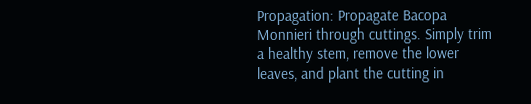Propagation: Propagate Bacopa Monnieri through cuttings. Simply trim a healthy stem, remove the lower leaves, and plant the cutting in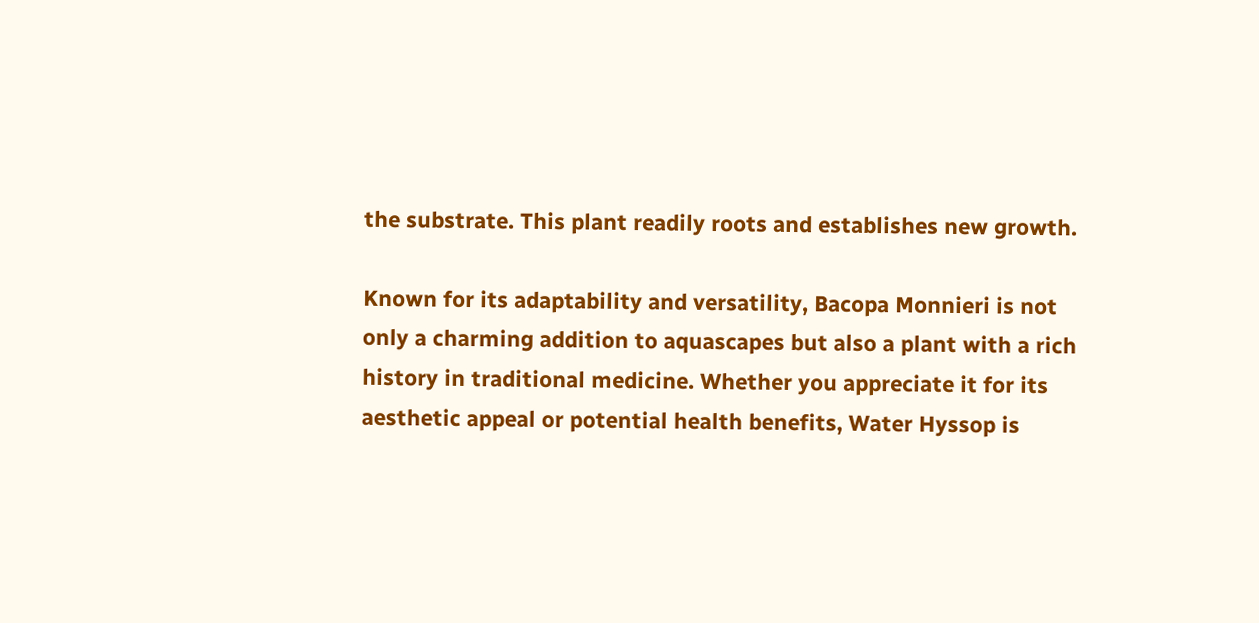the substrate. This plant readily roots and establishes new growth.

Known for its adaptability and versatility, Bacopa Monnieri is not only a charming addition to aquascapes but also a plant with a rich history in traditional medicine. Whether you appreciate it for its aesthetic appeal or potential health benefits, Water Hyssop is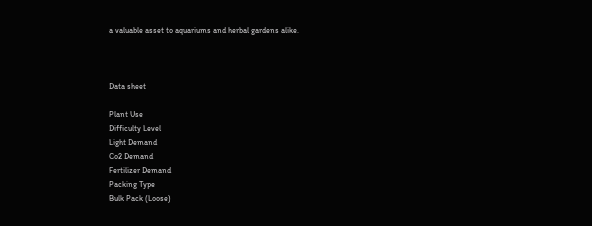a valuable asset to aquariums and herbal gardens alike.



Data sheet

Plant Use
Difficulty Level
Light Demand
Co2 Demand
Fertilizer Demand
Packing Type
Bulk Pack (Loose)